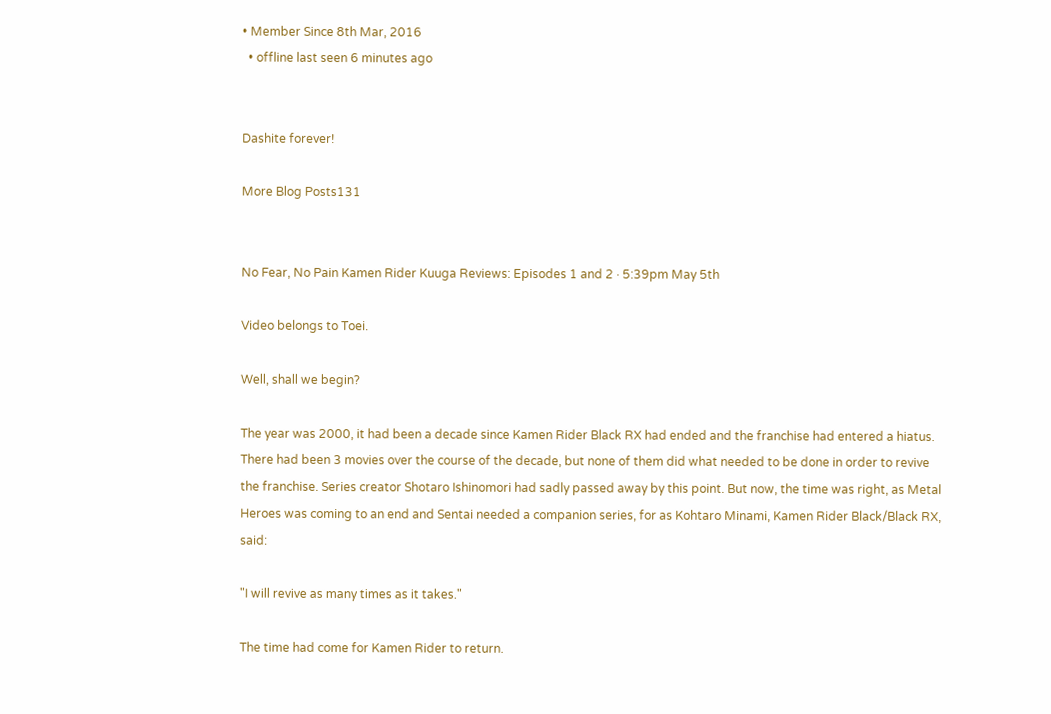• Member Since 8th Mar, 2016
  • offline last seen 6 minutes ago


Dashite forever!

More Blog Posts131


No Fear, No Pain Kamen Rider Kuuga Reviews: Episodes 1 and 2 · 5:39pm May 5th

Video belongs to Toei.

Well, shall we begin?

The year was 2000, it had been a decade since Kamen Rider Black RX had ended and the franchise had entered a hiatus. There had been 3 movies over the course of the decade, but none of them did what needed to be done in order to revive the franchise. Series creator Shotaro Ishinomori had sadly passed away by this point. But now, the time was right, as Metal Heroes was coming to an end and Sentai needed a companion series, for as Kohtaro Minami, Kamen Rider Black/Black RX, said:

"I will revive as many times as it takes."

The time had come for Kamen Rider to return.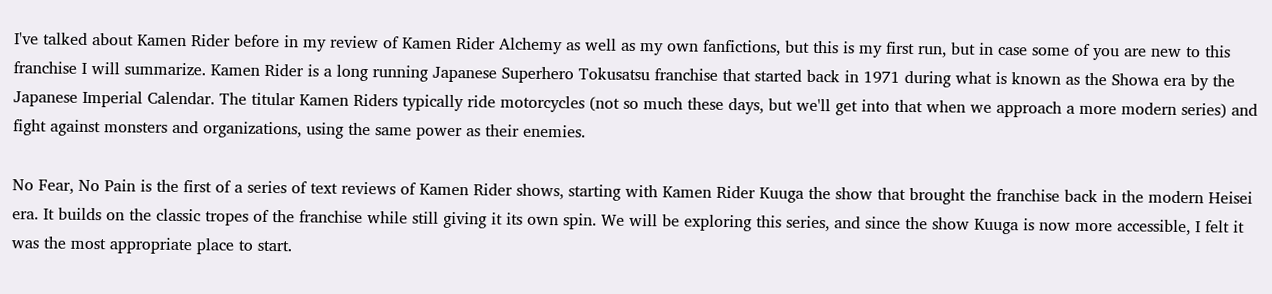I've talked about Kamen Rider before in my review of Kamen Rider Alchemy as well as my own fanfictions, but this is my first run, but in case some of you are new to this franchise I will summarize. Kamen Rider is a long running Japanese Superhero Tokusatsu franchise that started back in 1971 during what is known as the Showa era by the Japanese Imperial Calendar. The titular Kamen Riders typically ride motorcycles (not so much these days, but we'll get into that when we approach a more modern series) and fight against monsters and organizations, using the same power as their enemies.

No Fear, No Pain is the first of a series of text reviews of Kamen Rider shows, starting with Kamen Rider Kuuga the show that brought the franchise back in the modern Heisei era. It builds on the classic tropes of the franchise while still giving it its own spin. We will be exploring this series, and since the show Kuuga is now more accessible, I felt it was the most appropriate place to start.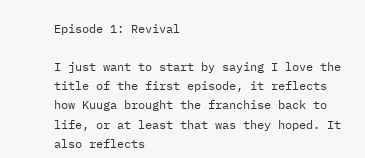Episode 1: Revival

I just want to start by saying I love the title of the first episode, it reflects how Kuuga brought the franchise back to life, or at least that was they hoped. It also reflects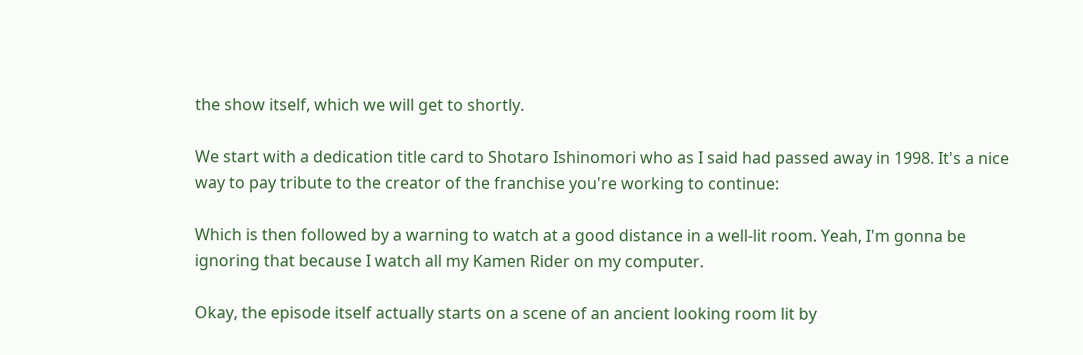the show itself, which we will get to shortly.

We start with a dedication title card to Shotaro Ishinomori who as I said had passed away in 1998. It's a nice way to pay tribute to the creator of the franchise you're working to continue:

Which is then followed by a warning to watch at a good distance in a well-lit room. Yeah, I'm gonna be ignoring that because I watch all my Kamen Rider on my computer.

Okay, the episode itself actually starts on a scene of an ancient looking room lit by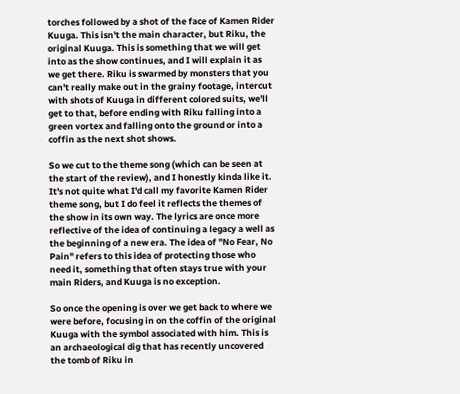torches followed by a shot of the face of Kamen Rider Kuuga. This isn't the main character, but Riku, the original Kuuga. This is something that we will get into as the show continues, and I will explain it as we get there. Riku is swarmed by monsters that you can't really make out in the grainy footage, intercut with shots of Kuuga in different colored suits, we'll get to that, before ending with Riku falling into a green vortex and falling onto the ground or into a coffin as the next shot shows.

So we cut to the theme song (which can be seen at the start of the review), and I honestly kinda like it. It's not quite what I'd call my favorite Kamen Rider theme song, but I do feel it reflects the themes of the show in its own way. The lyrics are once more reflective of the idea of continuing a legacy a well as the beginning of a new era. The idea of "No Fear, No Pain" refers to this idea of protecting those who need it, something that often stays true with your main Riders, and Kuuga is no exception.

So once the opening is over we get back to where we were before, focusing in on the coffin of the original Kuuga with the symbol associated with him. This is an archaeological dig that has recently uncovered the tomb of Riku in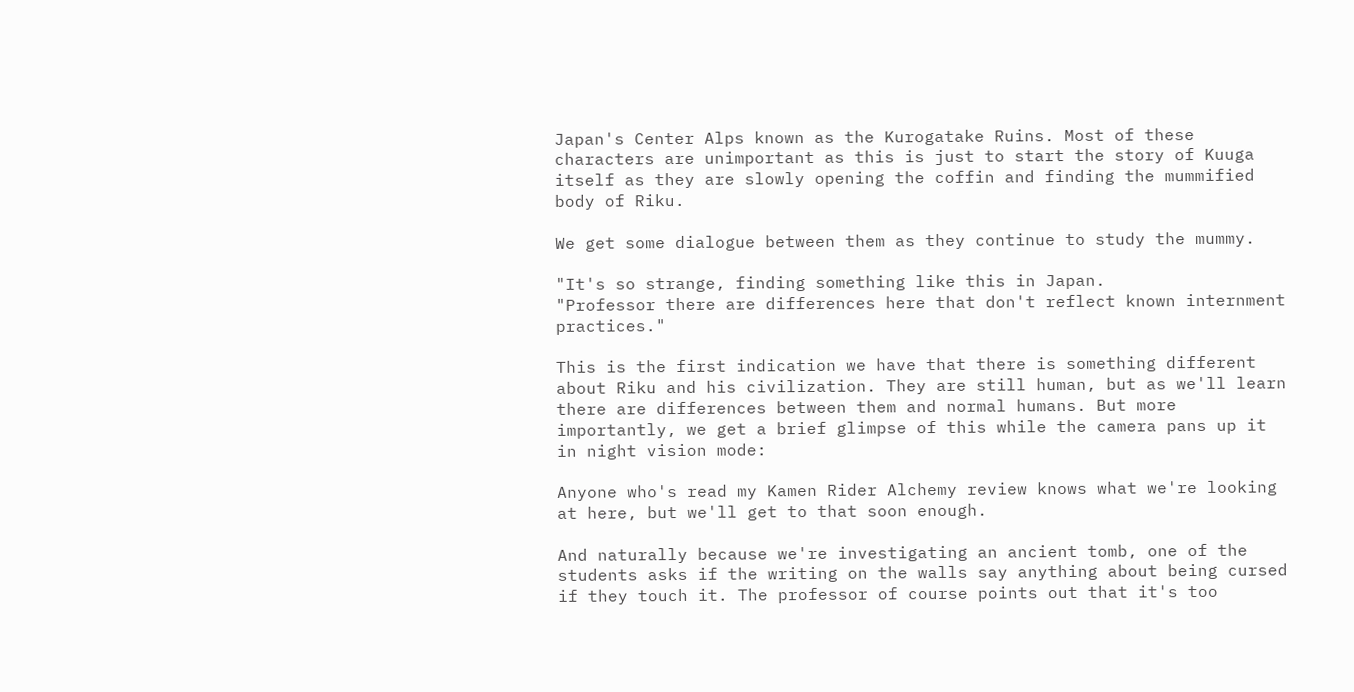Japan's Center Alps known as the Kurogatake Ruins. Most of these characters are unimportant as this is just to start the story of Kuuga itself as they are slowly opening the coffin and finding the mummified body of Riku.

We get some dialogue between them as they continue to study the mummy.

"It's so strange, finding something like this in Japan.
"Professor there are differences here that don't reflect known internment practices."

This is the first indication we have that there is something different about Riku and his civilization. They are still human, but as we'll learn there are differences between them and normal humans. But more importantly, we get a brief glimpse of this while the camera pans up it in night vision mode:

Anyone who's read my Kamen Rider Alchemy review knows what we're looking at here, but we'll get to that soon enough.

And naturally because we're investigating an ancient tomb, one of the students asks if the writing on the walls say anything about being cursed if they touch it. The professor of course points out that it's too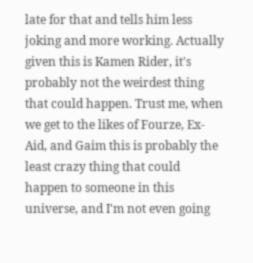late for that and tells him less joking and more working. Actually given this is Kamen Rider, it's probably not the weirdest thing that could happen. Trust me, when we get to the likes of Fourze, Ex-Aid, and Gaim this is probably the least crazy thing that could happen to someone in this universe, and I'm not even going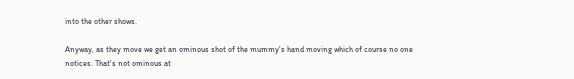into the other shows.

Anyway, as they move we get an ominous shot of the mummy's hand moving which of course no one notices. That's not ominous at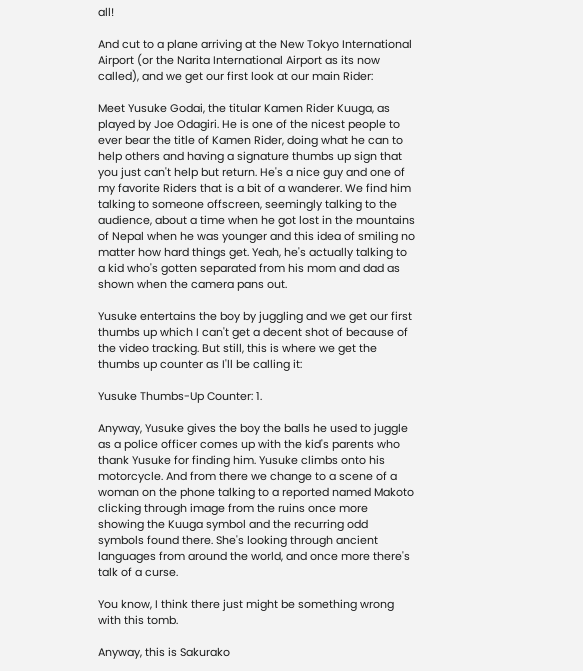all!

And cut to a plane arriving at the New Tokyo International Airport (or the Narita International Airport as its now called), and we get our first look at our main Rider:

Meet Yusuke Godai, the titular Kamen Rider Kuuga, as played by Joe Odagiri. He is one of the nicest people to ever bear the title of Kamen Rider, doing what he can to help others and having a signature thumbs up sign that you just can't help but return. He's a nice guy and one of my favorite Riders that is a bit of a wanderer. We find him talking to someone offscreen, seemingly talking to the audience, about a time when he got lost in the mountains of Nepal when he was younger and this idea of smiling no matter how hard things get. Yeah, he's actually talking to a kid who's gotten separated from his mom and dad as shown when the camera pans out.

Yusuke entertains the boy by juggling and we get our first thumbs up which I can't get a decent shot of because of the video tracking. But still, this is where we get the thumbs up counter as I'll be calling it:

Yusuke Thumbs-Up Counter: 1.

Anyway, Yusuke gives the boy the balls he used to juggle as a police officer comes up with the kid's parents who thank Yusuke for finding him. Yusuke climbs onto his motorcycle. And from there we change to a scene of a woman on the phone talking to a reported named Makoto clicking through image from the ruins once more showing the Kuuga symbol and the recurring odd symbols found there. She's looking through ancient languages from around the world, and once more there's talk of a curse.

You know, I think there just might be something wrong with this tomb.

Anyway, this is Sakurako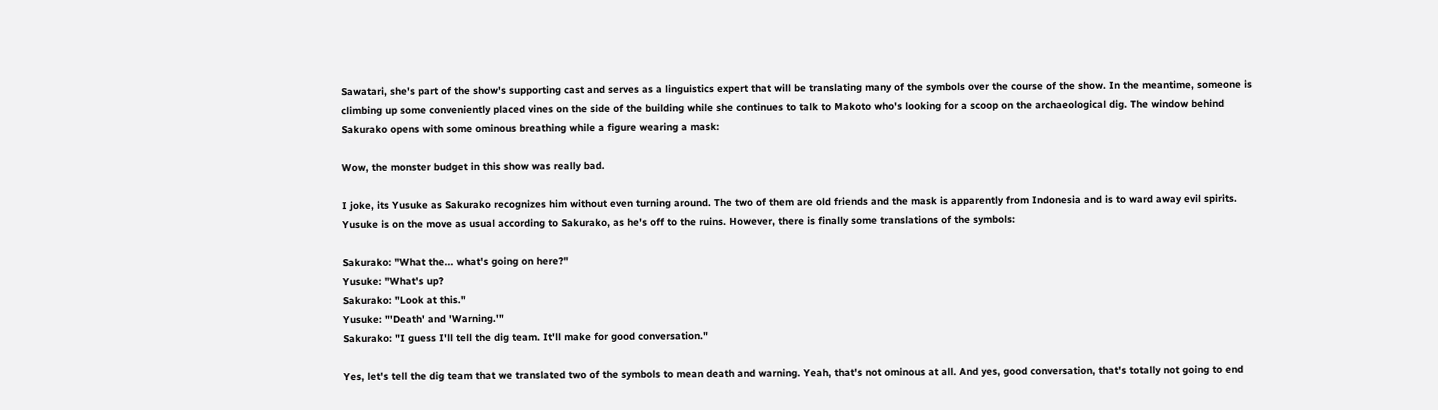Sawatari, she's part of the show's supporting cast and serves as a linguistics expert that will be translating many of the symbols over the course of the show. In the meantime, someone is climbing up some conveniently placed vines on the side of the building while she continues to talk to Makoto who's looking for a scoop on the archaeological dig. The window behind Sakurako opens with some ominous breathing while a figure wearing a mask:

Wow, the monster budget in this show was really bad.

I joke, its Yusuke as Sakurako recognizes him without even turning around. The two of them are old friends and the mask is apparently from Indonesia and is to ward away evil spirits. Yusuke is on the move as usual according to Sakurako, as he's off to the ruins. However, there is finally some translations of the symbols:

Sakurako: "What the... what's going on here?"
Yusuke: "What's up?
Sakurako: "Look at this."
Yusuke: "'Death' and 'Warning.'"
Sakurako: "I guess I'll tell the dig team. It'll make for good conversation."

Yes, let's tell the dig team that we translated two of the symbols to mean death and warning. Yeah, that's not ominous at all. And yes, good conversation, that's totally not going to end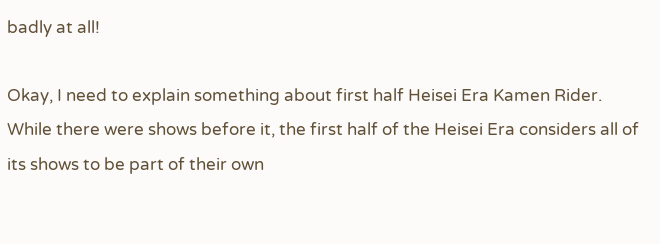badly at all!

Okay, I need to explain something about first half Heisei Era Kamen Rider. While there were shows before it, the first half of the Heisei Era considers all of its shows to be part of their own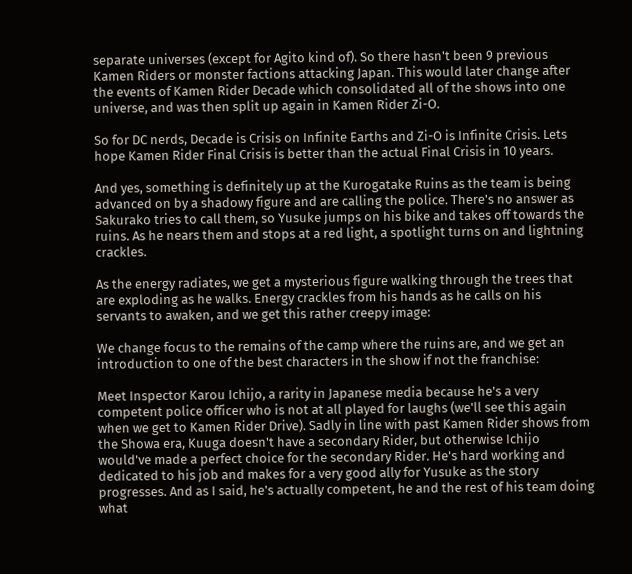separate universes (except for Agito kind of). So there hasn't been 9 previous Kamen Riders or monster factions attacking Japan. This would later change after the events of Kamen Rider Decade which consolidated all of the shows into one universe, and was then split up again in Kamen Rider Zi-O.

So for DC nerds, Decade is Crisis on Infinite Earths and Zi-O is Infinite Crisis. Lets hope Kamen Rider Final Crisis is better than the actual Final Crisis in 10 years.

And yes, something is definitely up at the Kurogatake Ruins as the team is being advanced on by a shadowy figure and are calling the police. There's no answer as Sakurako tries to call them, so Yusuke jumps on his bike and takes off towards the ruins. As he nears them and stops at a red light, a spotlight turns on and lightning crackles.

As the energy radiates, we get a mysterious figure walking through the trees that are exploding as he walks. Energy crackles from his hands as he calls on his servants to awaken, and we get this rather creepy image:

We change focus to the remains of the camp where the ruins are, and we get an introduction to one of the best characters in the show if not the franchise:

Meet Inspector Karou Ichijo, a rarity in Japanese media because he's a very competent police officer who is not at all played for laughs (we'll see this again when we get to Kamen Rider Drive). Sadly in line with past Kamen Rider shows from the Showa era, Kuuga doesn't have a secondary Rider, but otherwise Ichijo would've made a perfect choice for the secondary Rider. He's hard working and dedicated to his job and makes for a very good ally for Yusuke as the story progresses. And as I said, he's actually competent, he and the rest of his team doing what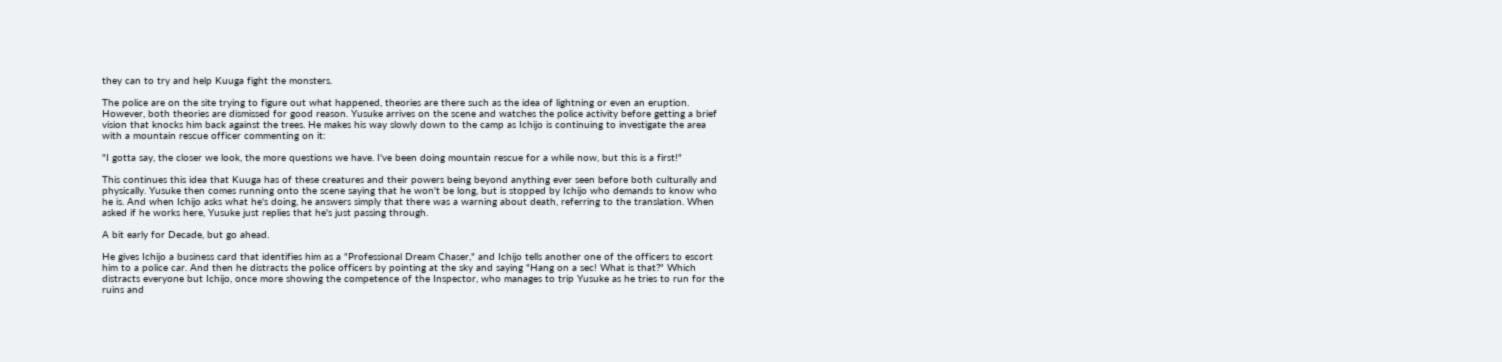they can to try and help Kuuga fight the monsters.

The police are on the site trying to figure out what happened, theories are there such as the idea of lightning or even an eruption. However, both theories are dismissed for good reason. Yusuke arrives on the scene and watches the police activity before getting a brief vision that knocks him back against the trees. He makes his way slowly down to the camp as Ichijo is continuing to investigate the area with a mountain rescue officer commenting on it:

"I gotta say, the closer we look, the more questions we have. I've been doing mountain rescue for a while now, but this is a first!"

This continues this idea that Kuuga has of these creatures and their powers being beyond anything ever seen before both culturally and physically. Yusuke then comes running onto the scene saying that he won't be long, but is stopped by Ichijo who demands to know who he is. And when Ichijo asks what he's doing, he answers simply that there was a warning about death, referring to the translation. When asked if he works here, Yusuke just replies that he's just passing through.

A bit early for Decade, but go ahead.

He gives Ichijo a business card that identifies him as a "Professional Dream Chaser," and Ichijo tells another one of the officers to escort him to a police car. And then he distracts the police officers by pointing at the sky and saying "Hang on a sec! What is that?" Which distracts everyone but Ichijo, once more showing the competence of the Inspector, who manages to trip Yusuke as he tries to run for the ruins and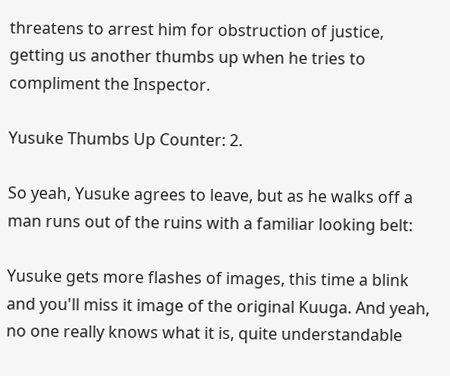threatens to arrest him for obstruction of justice, getting us another thumbs up when he tries to compliment the Inspector.

Yusuke Thumbs Up Counter: 2.

So yeah, Yusuke agrees to leave, but as he walks off a man runs out of the ruins with a familiar looking belt:

Yusuke gets more flashes of images, this time a blink and you'll miss it image of the original Kuuga. And yeah, no one really knows what it is, quite understandable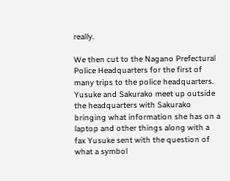really.

We then cut to the Nagano Prefectural Police Headquarters for the first of many trips to the police headquarters. Yusuke and Sakurako meet up outside the headquarters with Sakurako bringing what information she has on a laptop and other things along with a fax Yusuke sent with the question of what a symbol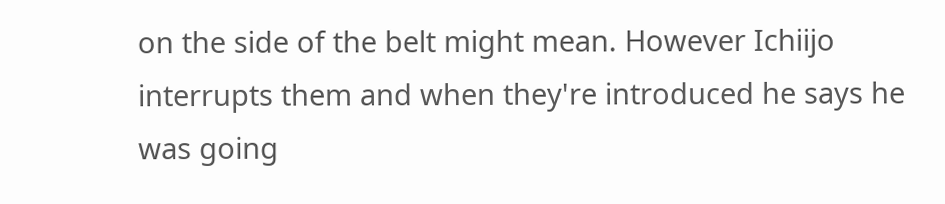on the side of the belt might mean. However Ichiijo interrupts them and when they're introduced he says he was going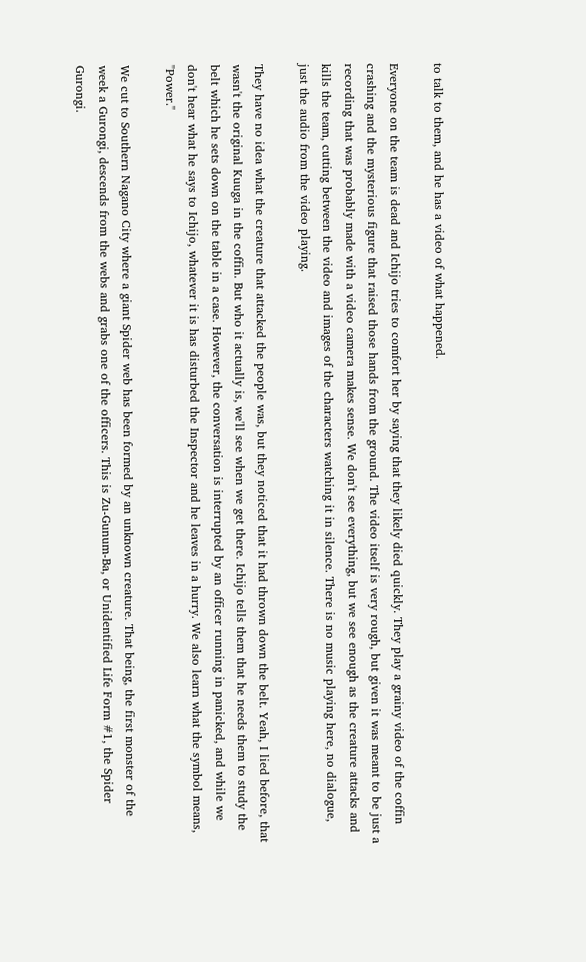to talk to them, and he has a video of what happened.

Everyone on the team is dead and Ichijo tries to comfort her by saying that they likely died quickly. They play a grainy video of the coffin crashing and the mysterious figure that raised those hands from the ground. The video itself is very rough, but given it was meant to be just a recording that was probably made with a video camera makes sense. We don't see everything, but we see enough as the creature attacks and kills the team, cutting between the video and images of the characters watching it in silence. There is no music playing here, no dialogue, just the audio from the video playing.

They have no idea what the creature that attacked the people was, but they noticed that it had thrown down the belt. Yeah, I lied before, that wasn't the original Kuuga in the coffin. But who it actually is, we'll see when we get there. Ichijo tells them that he needs them to study the belt which he sets down on the table in a case. However, the conversation is interrupted by an officer running in panicked, and while we don't hear what he says to Ichijo, whatever it is has disturbed the Inspector and he leaves in a hurry. We also learn what the symbol means, "Power."

We cut to Southern Nagano City where a giant Spider web has been formed by an unknown creature. That being, the first monster of the week a Gurongi, descends from the webs and grabs one of the officers. This is Zu-Gunum-Ba, or Unidentified Life Form #1, the Spider Gurongi.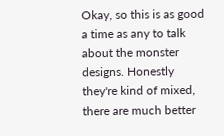Okay, so this is as good a time as any to talk about the monster designs. Honestly they're kind of mixed, there are much better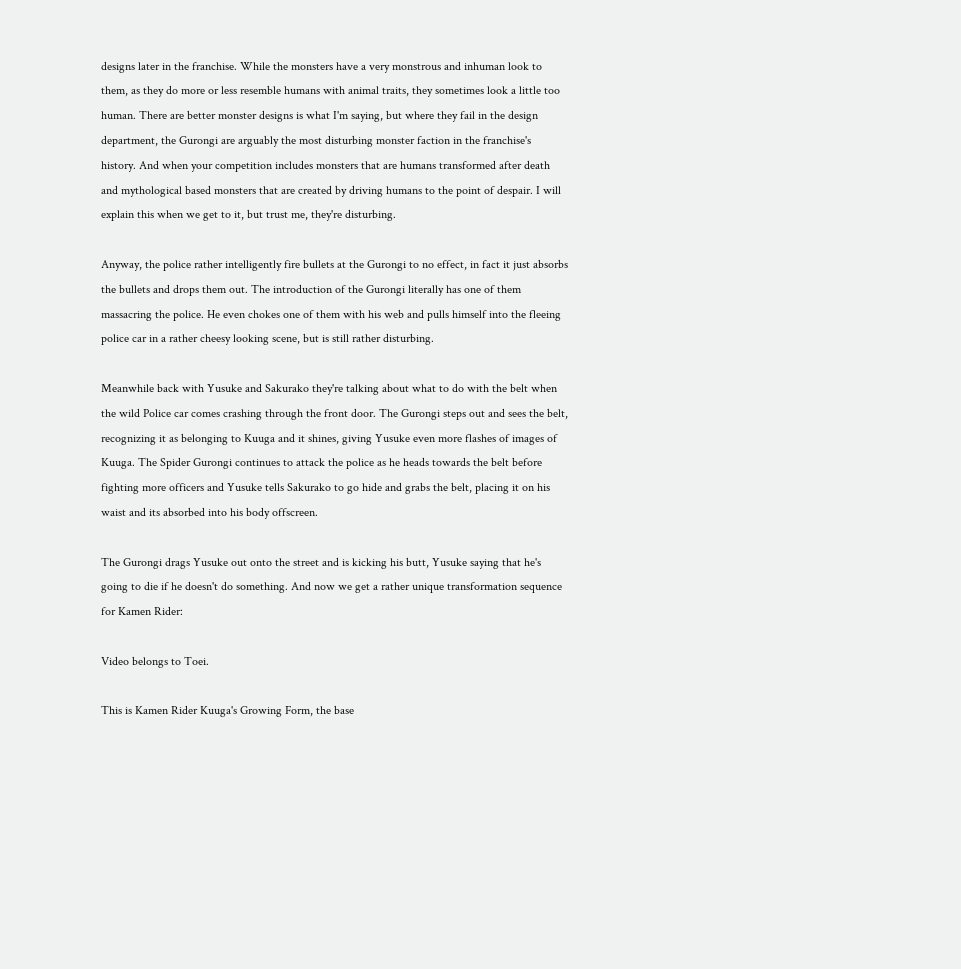designs later in the franchise. While the monsters have a very monstrous and inhuman look to them, as they do more or less resemble humans with animal traits, they sometimes look a little too human. There are better monster designs is what I'm saying, but where they fail in the design department, the Gurongi are arguably the most disturbing monster faction in the franchise's history. And when your competition includes monsters that are humans transformed after death and mythological based monsters that are created by driving humans to the point of despair. I will explain this when we get to it, but trust me, they're disturbing.

Anyway, the police rather intelligently fire bullets at the Gurongi to no effect, in fact it just absorbs the bullets and drops them out. The introduction of the Gurongi literally has one of them massacring the police. He even chokes one of them with his web and pulls himself into the fleeing police car in a rather cheesy looking scene, but is still rather disturbing.

Meanwhile back with Yusuke and Sakurako they're talking about what to do with the belt when the wild Police car comes crashing through the front door. The Gurongi steps out and sees the belt, recognizing it as belonging to Kuuga and it shines, giving Yusuke even more flashes of images of Kuuga. The Spider Gurongi continues to attack the police as he heads towards the belt before fighting more officers and Yusuke tells Sakurako to go hide and grabs the belt, placing it on his waist and its absorbed into his body offscreen.

The Gurongi drags Yusuke out onto the street and is kicking his butt, Yusuke saying that he's going to die if he doesn't do something. And now we get a rather unique transformation sequence for Kamen Rider:

Video belongs to Toei.

This is Kamen Rider Kuuga's Growing Form, the base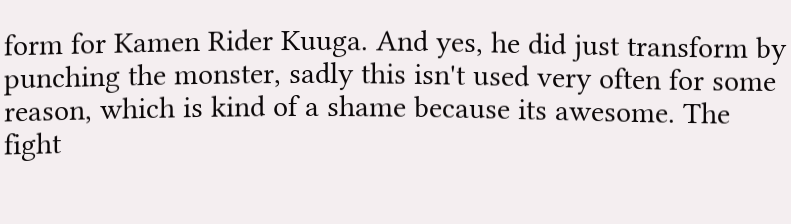form for Kamen Rider Kuuga. And yes, he did just transform by punching the monster, sadly this isn't used very often for some reason, which is kind of a shame because its awesome. The fight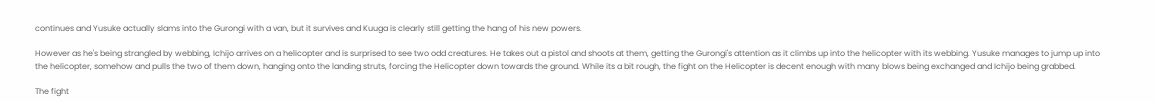continues and Yusuke actually slams into the Gurongi with a van, but it survives and Kuuga is clearly still getting the hang of his new powers.

However as he's being strangled by webbing, Ichijo arrives on a helicopter and is surprised to see two odd creatures. He takes out a pistol and shoots at them, getting the Gurongi's attention as it climbs up into the helicopter with its webbing. Yusuke manages to jump up into the helicopter, somehow and pulls the two of them down, hanging onto the landing struts, forcing the Helicopter down towards the ground. While its a bit rough, the fight on the Helicopter is decent enough with many blows being exchanged and Ichijo being grabbed.

The fight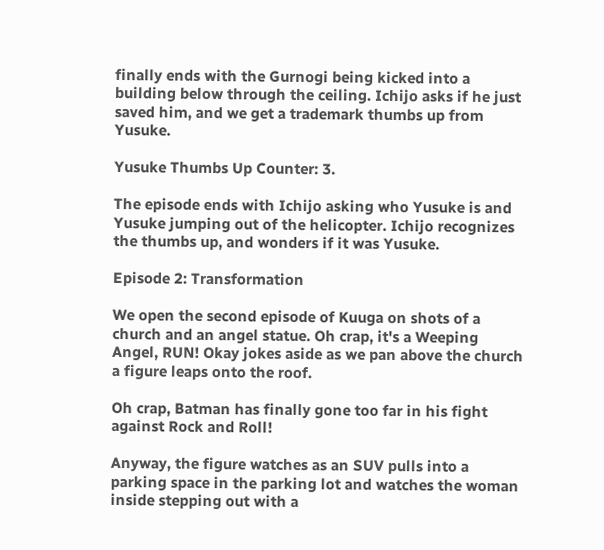finally ends with the Gurnogi being kicked into a building below through the ceiling. Ichijo asks if he just saved him, and we get a trademark thumbs up from Yusuke.

Yusuke Thumbs Up Counter: 3.

The episode ends with Ichijo asking who Yusuke is and Yusuke jumping out of the helicopter. Ichijo recognizes the thumbs up, and wonders if it was Yusuke.

Episode 2: Transformation

We open the second episode of Kuuga on shots of a church and an angel statue. Oh crap, it's a Weeping Angel, RUN! Okay jokes aside as we pan above the church a figure leaps onto the roof.

Oh crap, Batman has finally gone too far in his fight against Rock and Roll!

Anyway, the figure watches as an SUV pulls into a parking space in the parking lot and watches the woman inside stepping out with a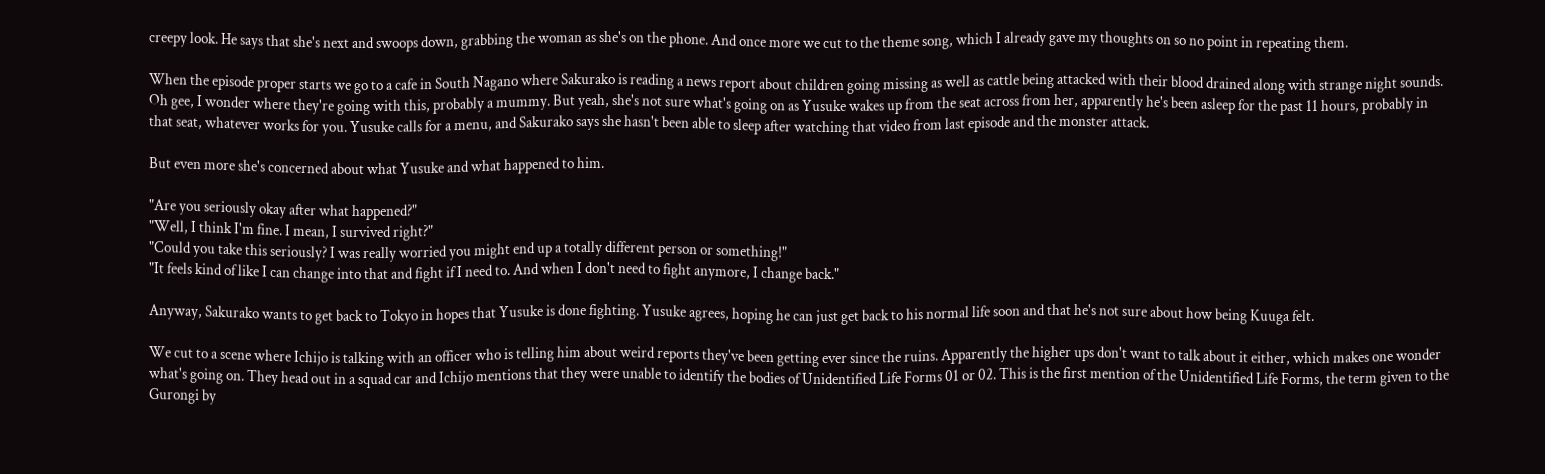creepy look. He says that she's next and swoops down, grabbing the woman as she's on the phone. And once more we cut to the theme song, which I already gave my thoughts on so no point in repeating them.

When the episode proper starts we go to a cafe in South Nagano where Sakurako is reading a news report about children going missing as well as cattle being attacked with their blood drained along with strange night sounds. Oh gee, I wonder where they're going with this, probably a mummy. But yeah, she's not sure what's going on as Yusuke wakes up from the seat across from her, apparently he's been asleep for the past 11 hours, probably in that seat, whatever works for you. Yusuke calls for a menu, and Sakurako says she hasn't been able to sleep after watching that video from last episode and the monster attack.

But even more she's concerned about what Yusuke and what happened to him.

"Are you seriously okay after what happened?"
"Well, I think I'm fine. I mean, I survived right?"
"Could you take this seriously? I was really worried you might end up a totally different person or something!"
"It feels kind of like I can change into that and fight if I need to. And when I don't need to fight anymore, I change back."

Anyway, Sakurako wants to get back to Tokyo in hopes that Yusuke is done fighting. Yusuke agrees, hoping he can just get back to his normal life soon and that he's not sure about how being Kuuga felt.

We cut to a scene where Ichijo is talking with an officer who is telling him about weird reports they've been getting ever since the ruins. Apparently the higher ups don't want to talk about it either, which makes one wonder what's going on. They head out in a squad car and Ichijo mentions that they were unable to identify the bodies of Unidentified Life Forms 01 or 02. This is the first mention of the Unidentified Life Forms, the term given to the Gurongi by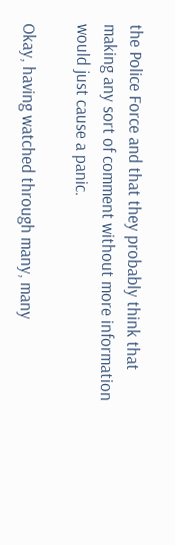the Police Force and that they probably think that making any sort of comment without more information would just cause a panic.

Okay, having watched through many, many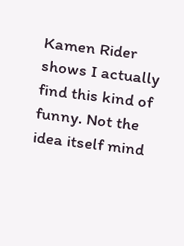Kamen Rider shows I actually find this kind of funny. Not the idea itself mind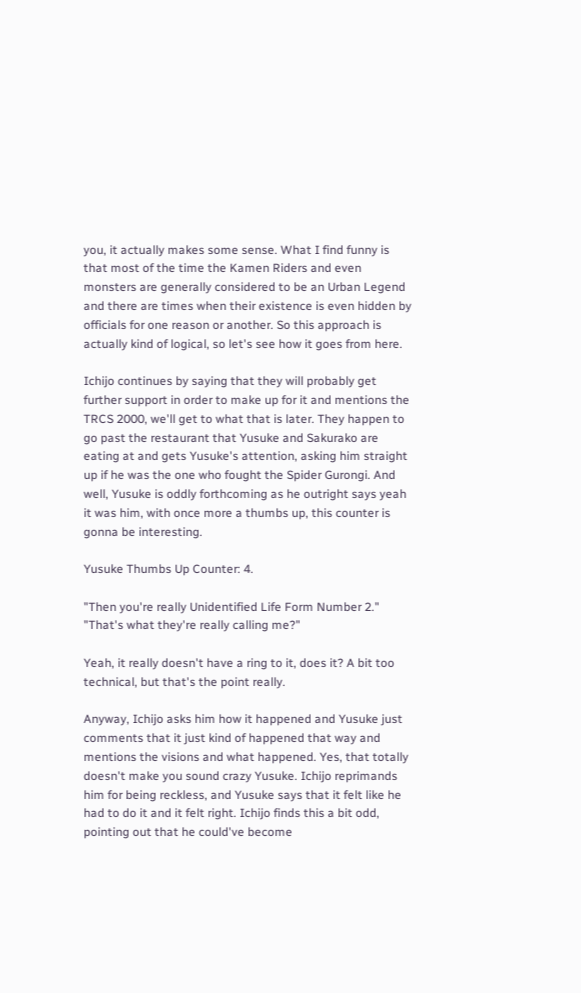you, it actually makes some sense. What I find funny is that most of the time the Kamen Riders and even monsters are generally considered to be an Urban Legend and there are times when their existence is even hidden by officials for one reason or another. So this approach is actually kind of logical, so let's see how it goes from here.

Ichijo continues by saying that they will probably get further support in order to make up for it and mentions the TRCS 2000, we'll get to what that is later. They happen to go past the restaurant that Yusuke and Sakurako are eating at and gets Yusuke's attention, asking him straight up if he was the one who fought the Spider Gurongi. And well, Yusuke is oddly forthcoming as he outright says yeah it was him, with once more a thumbs up, this counter is gonna be interesting.

Yusuke Thumbs Up Counter: 4.

"Then you're really Unidentified Life Form Number 2."
"That's what they're really calling me?"

Yeah, it really doesn't have a ring to it, does it? A bit too technical, but that's the point really.

Anyway, Ichijo asks him how it happened and Yusuke just comments that it just kind of happened that way and mentions the visions and what happened. Yes, that totally doesn't make you sound crazy Yusuke. Ichijo reprimands him for being reckless, and Yusuke says that it felt like he had to do it and it felt right. Ichijo finds this a bit odd, pointing out that he could've become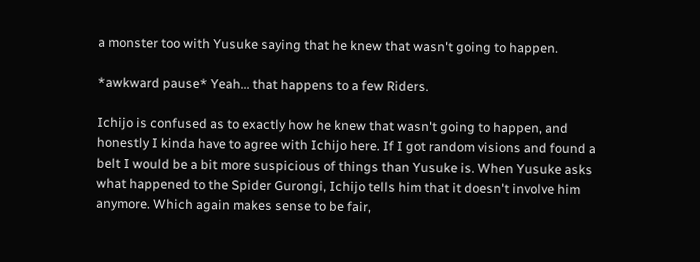a monster too with Yusuke saying that he knew that wasn't going to happen.

*awkward pause* Yeah... that happens to a few Riders.

Ichijo is confused as to exactly how he knew that wasn't going to happen, and honestly I kinda have to agree with Ichijo here. If I got random visions and found a belt I would be a bit more suspicious of things than Yusuke is. When Yusuke asks what happened to the Spider Gurongi, Ichijo tells him that it doesn't involve him anymore. Which again makes sense to be fair,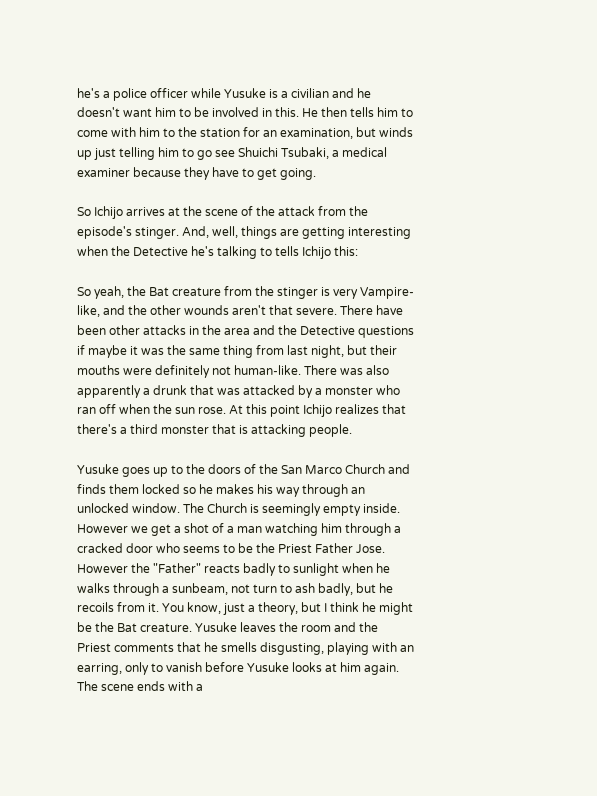he's a police officer while Yusuke is a civilian and he doesn't want him to be involved in this. He then tells him to come with him to the station for an examination, but winds up just telling him to go see Shuichi Tsubaki, a medical examiner because they have to get going.

So Ichijo arrives at the scene of the attack from the episode's stinger. And, well, things are getting interesting when the Detective he's talking to tells Ichijo this:

So yeah, the Bat creature from the stinger is very Vampire-like, and the other wounds aren't that severe. There have been other attacks in the area and the Detective questions if maybe it was the same thing from last night, but their mouths were definitely not human-like. There was also apparently a drunk that was attacked by a monster who ran off when the sun rose. At this point Ichijo realizes that there's a third monster that is attacking people.

Yusuke goes up to the doors of the San Marco Church and finds them locked so he makes his way through an unlocked window. The Church is seemingly empty inside. However we get a shot of a man watching him through a cracked door who seems to be the Priest Father Jose. However the "Father" reacts badly to sunlight when he walks through a sunbeam, not turn to ash badly, but he recoils from it. You know, just a theory, but I think he might be the Bat creature. Yusuke leaves the room and the Priest comments that he smells disgusting, playing with an earring, only to vanish before Yusuke looks at him again. The scene ends with a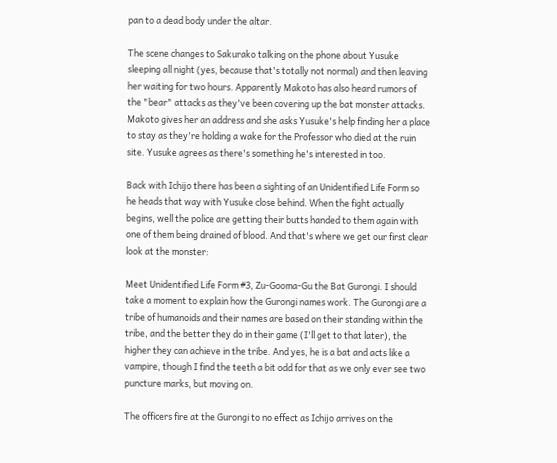pan to a dead body under the altar.

The scene changes to Sakurako talking on the phone about Yusuke sleeping all night (yes, because that's totally not normal) and then leaving her waiting for two hours. Apparently Makoto has also heard rumors of the "bear" attacks as they've been covering up the bat monster attacks. Makoto gives her an address and she asks Yusuke's help finding her a place to stay as they're holding a wake for the Professor who died at the ruin site. Yusuke agrees as there's something he's interested in too.

Back with Ichijo there has been a sighting of an Unidentified Life Form so he heads that way with Yusuke close behind. When the fight actually begins, well the police are getting their butts handed to them again with one of them being drained of blood. And that's where we get our first clear look at the monster:

Meet Unidentified Life Form #3, Zu-Gooma-Gu the Bat Gurongi. I should take a moment to explain how the Gurongi names work. The Gurongi are a tribe of humanoids and their names are based on their standing within the tribe, and the better they do in their game (I'll get to that later), the higher they can achieve in the tribe. And yes, he is a bat and acts like a vampire, though I find the teeth a bit odd for that as we only ever see two puncture marks, but moving on.

The officers fire at the Gurongi to no effect as Ichijo arrives on the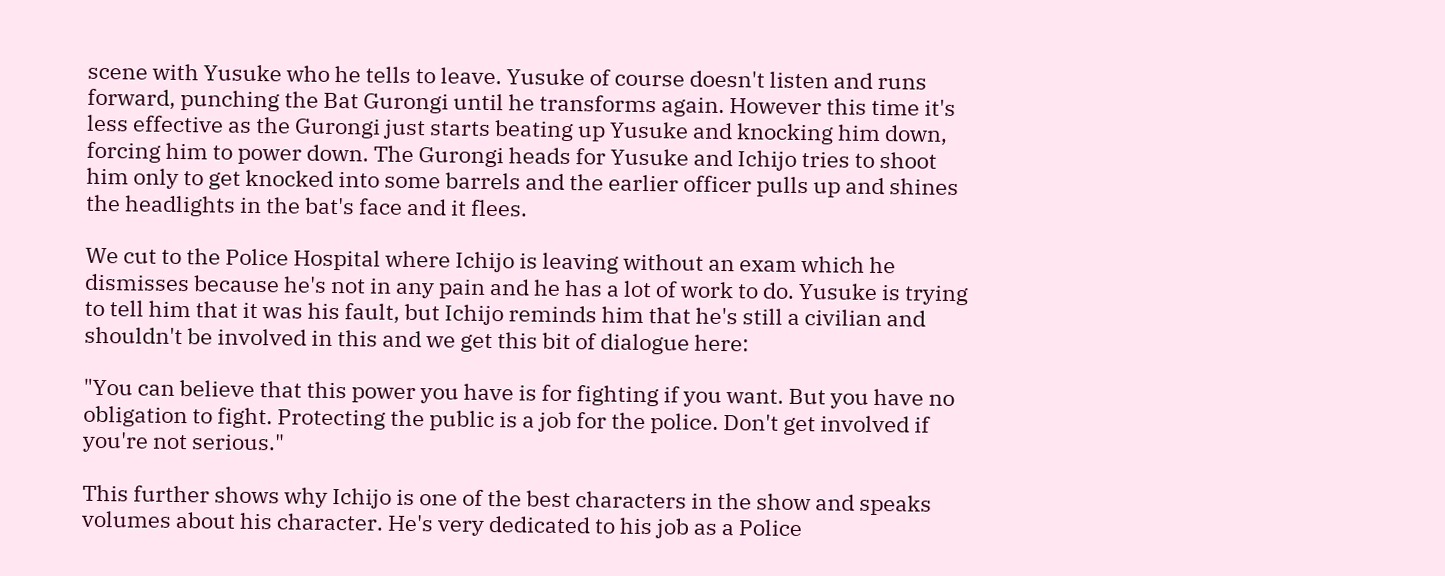scene with Yusuke who he tells to leave. Yusuke of course doesn't listen and runs forward, punching the Bat Gurongi until he transforms again. However this time it's less effective as the Gurongi just starts beating up Yusuke and knocking him down, forcing him to power down. The Gurongi heads for Yusuke and Ichijo tries to shoot him only to get knocked into some barrels and the earlier officer pulls up and shines the headlights in the bat's face and it flees.

We cut to the Police Hospital where Ichijo is leaving without an exam which he dismisses because he's not in any pain and he has a lot of work to do. Yusuke is trying to tell him that it was his fault, but Ichijo reminds him that he's still a civilian and shouldn't be involved in this and we get this bit of dialogue here:

"You can believe that this power you have is for fighting if you want. But you have no obligation to fight. Protecting the public is a job for the police. Don't get involved if you're not serious."

This further shows why Ichijo is one of the best characters in the show and speaks volumes about his character. He's very dedicated to his job as a Police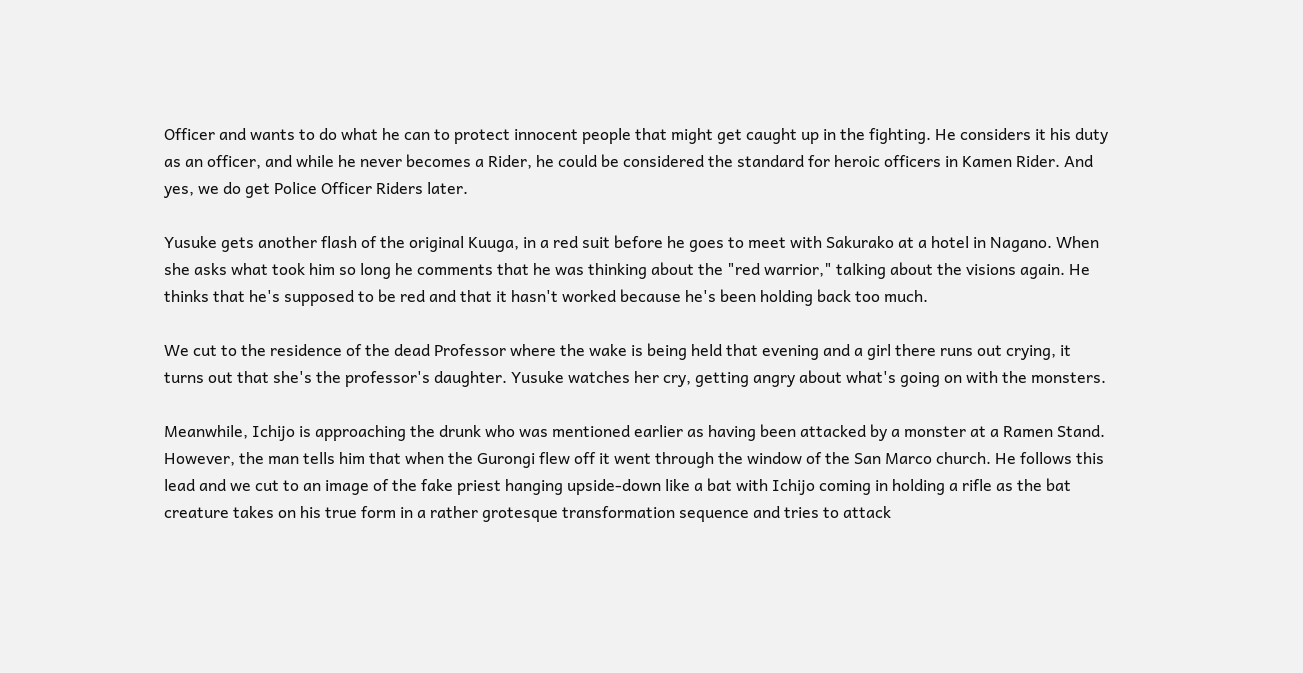Officer and wants to do what he can to protect innocent people that might get caught up in the fighting. He considers it his duty as an officer, and while he never becomes a Rider, he could be considered the standard for heroic officers in Kamen Rider. And yes, we do get Police Officer Riders later.

Yusuke gets another flash of the original Kuuga, in a red suit before he goes to meet with Sakurako at a hotel in Nagano. When she asks what took him so long he comments that he was thinking about the "red warrior," talking about the visions again. He thinks that he's supposed to be red and that it hasn't worked because he's been holding back too much.

We cut to the residence of the dead Professor where the wake is being held that evening and a girl there runs out crying, it turns out that she's the professor's daughter. Yusuke watches her cry, getting angry about what's going on with the monsters.

Meanwhile, Ichijo is approaching the drunk who was mentioned earlier as having been attacked by a monster at a Ramen Stand. However, the man tells him that when the Gurongi flew off it went through the window of the San Marco church. He follows this lead and we cut to an image of the fake priest hanging upside-down like a bat with Ichijo coming in holding a rifle as the bat creature takes on his true form in a rather grotesque transformation sequence and tries to attack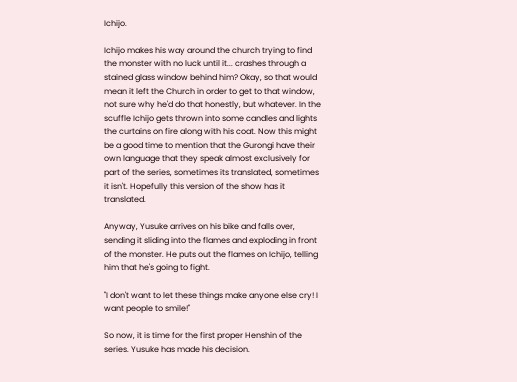Ichijo.

Ichijo makes his way around the church trying to find the monster with no luck until it... crashes through a stained glass window behind him? Okay, so that would mean it left the Church in order to get to that window, not sure why he'd do that honestly, but whatever. In the scuffle Ichijo gets thrown into some candles and lights the curtains on fire along with his coat. Now this might be a good time to mention that the Gurongi have their own language that they speak almost exclusively for part of the series, sometimes its translated, sometimes it isn't. Hopefully this version of the show has it translated.

Anyway, Yusuke arrives on his bike and falls over, sending it sliding into the flames and exploding in front of the monster. He puts out the flames on Ichijo, telling him that he's going to fight.

"I don't want to let these things make anyone else cry! I want people to smile!"

So now, it is time for the first proper Henshin of the series. Yusuke has made his decision.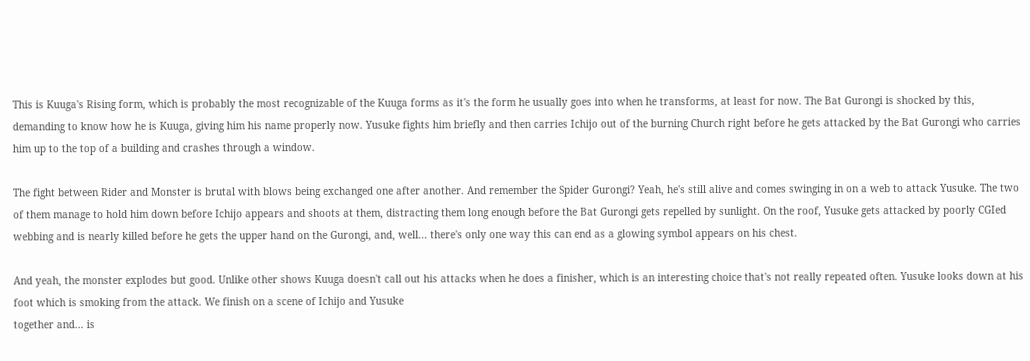This is Kuuga's Rising form, which is probably the most recognizable of the Kuuga forms as it's the form he usually goes into when he transforms, at least for now. The Bat Gurongi is shocked by this, demanding to know how he is Kuuga, giving him his name properly now. Yusuke fights him briefly and then carries Ichijo out of the burning Church right before he gets attacked by the Bat Gurongi who carries him up to the top of a building and crashes through a window.

The fight between Rider and Monster is brutal with blows being exchanged one after another. And remember the Spider Gurongi? Yeah, he's still alive and comes swinging in on a web to attack Yusuke. The two of them manage to hold him down before Ichijo appears and shoots at them, distracting them long enough before the Bat Gurongi gets repelled by sunlight. On the roof, Yusuke gets attacked by poorly CGIed webbing and is nearly killed before he gets the upper hand on the Gurongi, and, well... there's only one way this can end as a glowing symbol appears on his chest.

And yeah, the monster explodes but good. Unlike other shows Kuuga doesn't call out his attacks when he does a finisher, which is an interesting choice that's not really repeated often. Yusuke looks down at his foot which is smoking from the attack. We finish on a scene of Ichijo and Yusuke
together and... is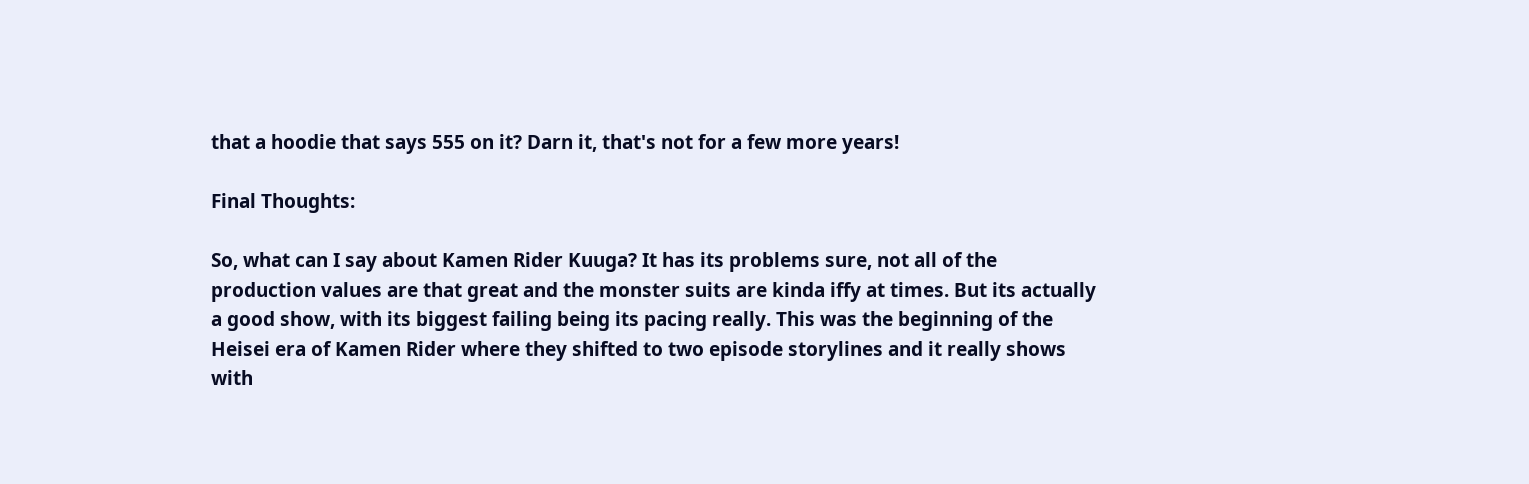that a hoodie that says 555 on it? Darn it, that's not for a few more years!

Final Thoughts:

So, what can I say about Kamen Rider Kuuga? It has its problems sure, not all of the production values are that great and the monster suits are kinda iffy at times. But its actually a good show, with its biggest failing being its pacing really. This was the beginning of the Heisei era of Kamen Rider where they shifted to two episode storylines and it really shows with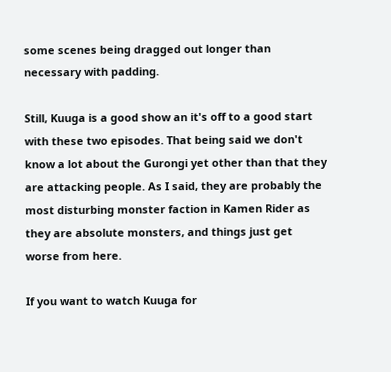some scenes being dragged out longer than necessary with padding.

Still, Kuuga is a good show an it's off to a good start with these two episodes. That being said we don't know a lot about the Gurongi yet other than that they are attacking people. As I said, they are probably the most disturbing monster faction in Kamen Rider as they are absolute monsters, and things just get worse from here.

If you want to watch Kuuga for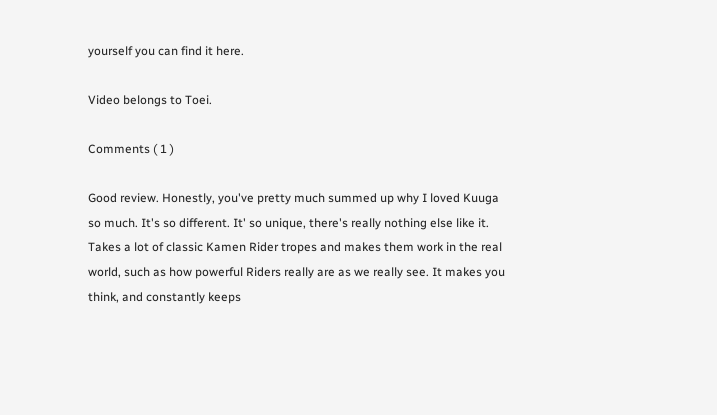yourself you can find it here.

Video belongs to Toei.

Comments ( 1 )

Good review. Honestly, you've pretty much summed up why I loved Kuuga so much. It's so different. It' so unique, there's really nothing else like it. Takes a lot of classic Kamen Rider tropes and makes them work in the real world, such as how powerful Riders really are as we really see. It makes you think, and constantly keeps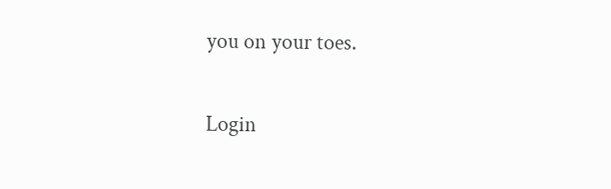you on your toes.

Login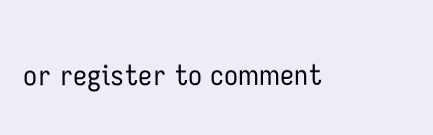or register to comment